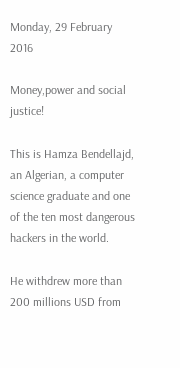Monday, 29 February 2016

Money,power and social justice!

This is Hamza Bendellajd, an Algerian, a computer science graduate and one of the ten most dangerous hackers in the world.

He withdrew more than 200 millions USD from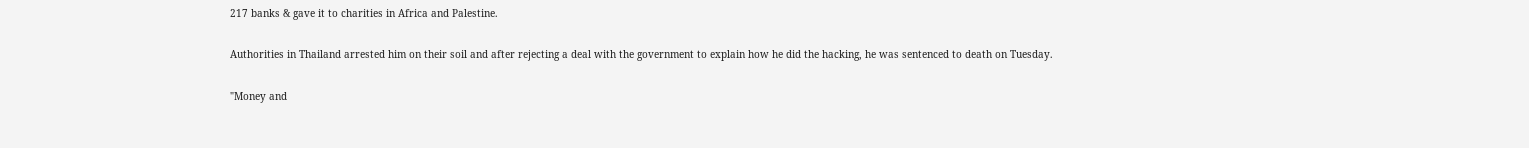217 banks & gave it to charities in Africa and Palestine.

Authorities in Thailand arrested him on their soil and after rejecting a deal with the government to explain how he did the hacking, he was sentenced to death on Tuesday.

"Money and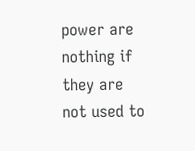power are nothing if they are not used to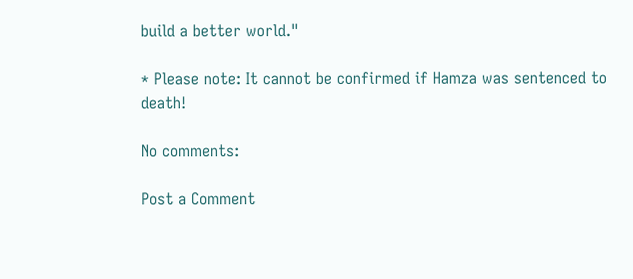build a better world."

* Please note: It cannot be confirmed if Hamza was sentenced to death!

No comments:

Post a Comment